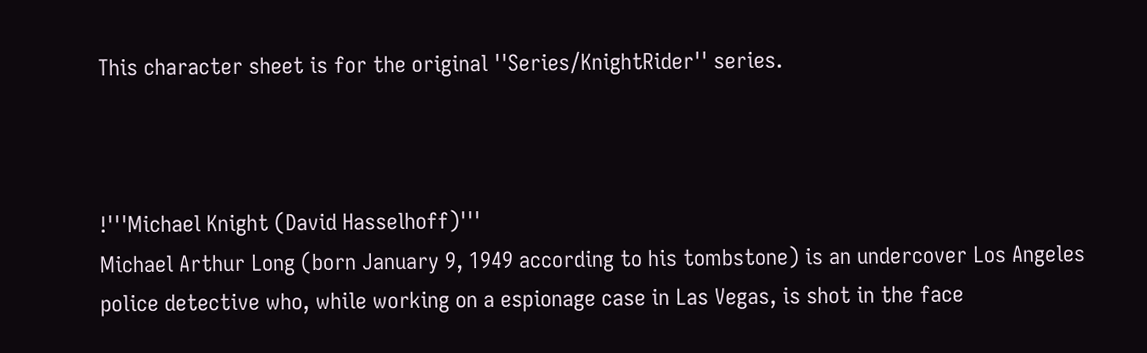This character sheet is for the original ''Series/KnightRider'' series.



!'''Michael Knight (David Hasselhoff)'''
Michael Arthur Long (born January 9, 1949 according to his tombstone) is an undercover Los Angeles police detective who, while working on a espionage case in Las Vegas, is shot in the face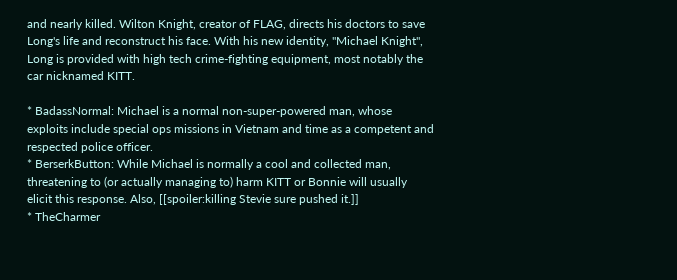and nearly killed. Wilton Knight, creator of FLAG, directs his doctors to save Long's life and reconstruct his face. With his new identity, "Michael Knight", Long is provided with high tech crime-fighting equipment, most notably the car nicknamed KITT.

* BadassNormal: Michael is a normal non-super-powered man, whose exploits include special ops missions in Vietnam and time as a competent and respected police officer.
* BerserkButton: While Michael is normally a cool and collected man, threatening to (or actually managing to) harm KITT or Bonnie will usually elicit this response. Also, [[spoiler:killing Stevie sure pushed it.]]
* TheCharmer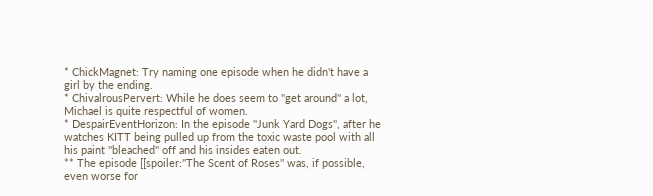* ChickMagnet: Try naming one episode when he didn't have a girl by the ending.
* ChivalrousPervert: While he does seem to ''get around'' a lot, Michael is quite respectful of women.
* DespairEventHorizon: In the episode ''Junk Yard Dogs'', after he watches KITT being pulled up from the toxic waste pool with all his paint ''bleached'' off and his insides eaten out.
** The episode [[spoiler:''The Scent of Roses'' was, if possible, even worse for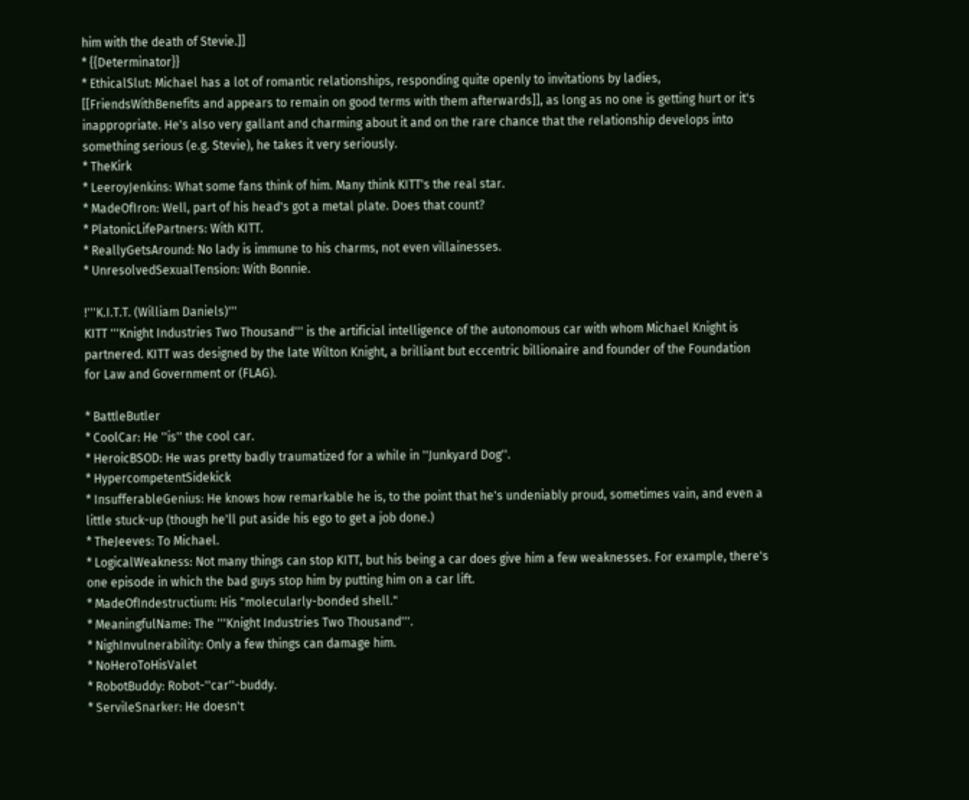him with the death of Stevie.]]
* {{Determinator}}
* EthicalSlut: Michael has a lot of romantic relationships, responding quite openly to invitations by ladies, [[FriendsWithBenefits and appears to remain on good terms with them afterwards]], as long as no one is getting hurt or it's inappropriate. He's also very gallant and charming about it and on the rare chance that the relationship develops into something serious (e.g. Stevie), he takes it very seriously.
* TheKirk
* LeeroyJenkins: What some fans think of him. Many think KITT's the real star.
* MadeOfIron: Well, part of his head's got a metal plate. Does that count?
* PlatonicLifePartners: With KITT.
* ReallyGetsAround: No lady is immune to his charms, not even villainesses.
* UnresolvedSexualTension: With Bonnie.

!'''K.I.T.T. (William Daniels)'''
KITT '''Knight Industries Two Thousand''' is the artificial intelligence of the autonomous car with whom Michael Knight is partnered. KITT was designed by the late Wilton Knight, a brilliant but eccentric billionaire and founder of the Foundation for Law and Government or (FLAG).

* BattleButler
* CoolCar: He ''is'' the cool car.
* HeroicBSOD: He was pretty badly traumatized for a while in ''Junkyard Dog''.
* HypercompetentSidekick
* InsufferableGenius: He knows how remarkable he is, to the point that he's undeniably proud, sometimes vain, and even a little stuck-up (though he'll put aside his ego to get a job done.)
* TheJeeves: To Michael.
* LogicalWeakness: Not many things can stop KITT, but his being a car does give him a few weaknesses. For example, there's one episode in which the bad guys stop him by putting him on a car lift.
* MadeOfIndestructium: His "molecularly-bonded shell."
* MeaningfulName: The '''Knight Industries Two Thousand'''.
* NighInvulnerability: Only a few things can damage him.
* NoHeroToHisValet
* RobotBuddy: Robot-''car''-buddy.
* ServileSnarker: He doesn't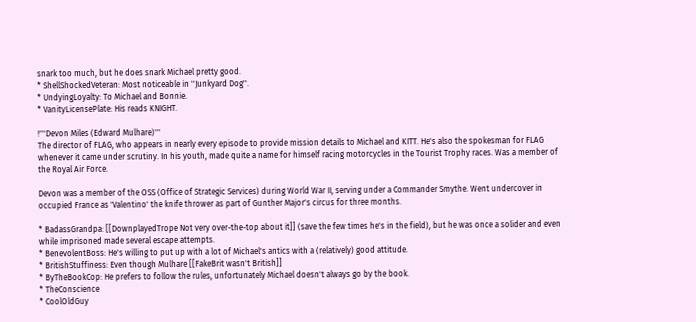snark too much, but he does snark Michael pretty good.
* ShellShockedVeteran: Most noticeable in ''Junkyard Dog''.
* UndyingLoyalty: To Michael and Bonnie.
* VanityLicensePlate: His reads KNIGHT.

!'''Devon Miles (Edward Mulhare)'''
The director of FLAG, who appears in nearly every episode to provide mission details to Michael and KITT. He's also the spokesman for FLAG whenever it came under scrutiny. In his youth, made quite a name for himself racing motorcycles in the Tourist Trophy races. Was a member of the Royal Air Force.

Devon was a member of the OSS (Office of Strategic Services) during World War II, serving under a Commander Smythe. Went undercover in occupied France as 'Valentino' the knife thrower as part of Gunther Major's circus for three months.

* BadassGrandpa: [[DownplayedTrope Not very over-the-top about it]] (save the few times he's in the field), but he was once a solider and even while imprisoned made several escape attempts.
* BenevolentBoss: He's willing to put up with a lot of Michael's antics with a (relatively) good attitude.
* BritishStuffiness: Even though Mulhare [[FakeBrit wasn't British]]
* ByTheBookCop: He prefers to follow the rules, unfortunately Michael doesn't always go by the book.
* TheConscience
* CoolOldGuy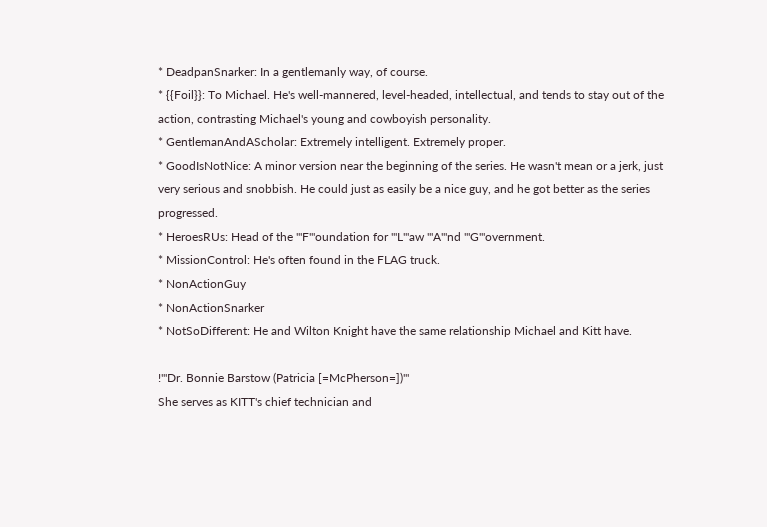* DeadpanSnarker: In a gentlemanly way, of course.
* {{Foil}}: To Michael. He's well-mannered, level-headed, intellectual, and tends to stay out of the action, contrasting Michael's young and cowboyish personality.
* GentlemanAndAScholar: Extremely intelligent. Extremely proper.
* GoodIsNotNice: A minor version near the beginning of the series. He wasn't mean or a jerk, just very serious and snobbish. He could just as easily be a nice guy, and he got better as the series progressed.
* HeroesRUs: Head of the '''F'''oundation for '''L'''aw '''A'''nd '''G'''overnment.
* MissionControl: He's often found in the FLAG truck.
* NonActionGuy
* NonActionSnarker
* NotSoDifferent: He and Wilton Knight have the same relationship Michael and Kitt have.

!'''Dr. Bonnie Barstow (Patricia [=McPherson=])'''
She serves as KITT's chief technician and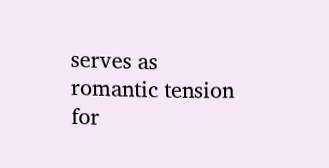serves as romantic tension for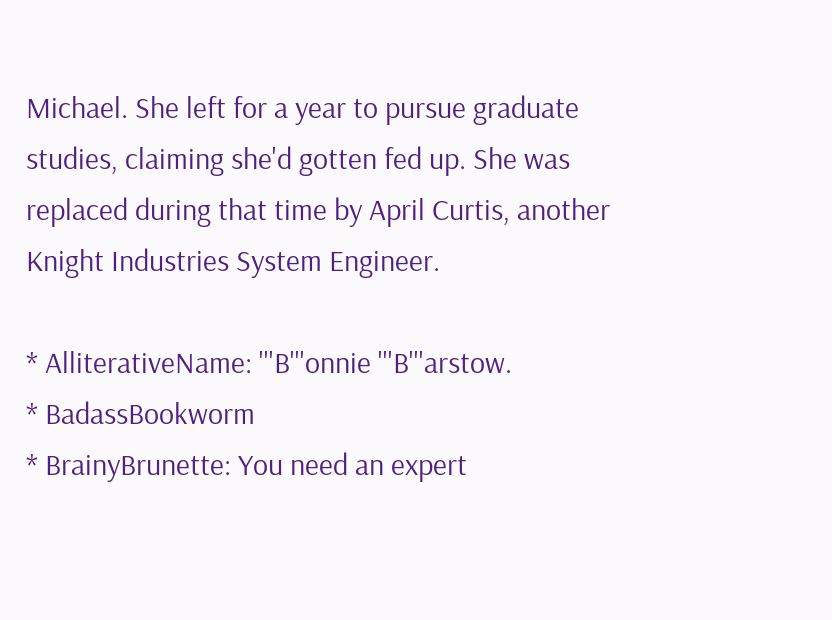Michael. She left for a year to pursue graduate studies, claiming she'd gotten fed up. She was replaced during that time by April Curtis, another Knight Industries System Engineer.

* AlliterativeName: '''B'''onnie '''B'''arstow.
* BadassBookworm
* BrainyBrunette: You need an expert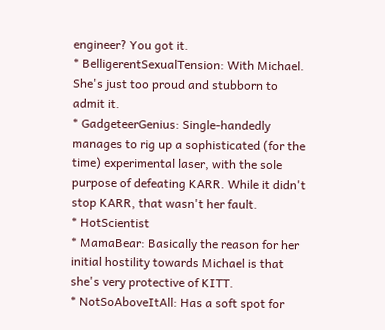engineer? You got it.
* BelligerentSexualTension: With Michael. She's just too proud and stubborn to admit it.
* GadgeteerGenius: Single-handedly manages to rig up a sophisticated (for the time) experimental laser, with the sole purpose of defeating KARR. While it didn't stop KARR, that wasn't her fault.
* HotScientist
* MamaBear: Basically the reason for her initial hostility towards Michael is that she's very protective of KITT.
* NotSoAboveItAll: Has a soft spot for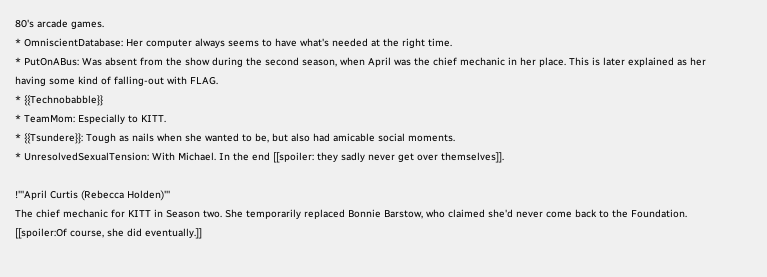80's arcade games.
* OmniscientDatabase: Her computer always seems to have what's needed at the right time.
* PutOnABus: Was absent from the show during the second season, when April was the chief mechanic in her place. This is later explained as her having some kind of falling-out with FLAG.
* {{Technobabble}}
* TeamMom: Especially to KITT.
* {{Tsundere}}: Tough as nails when she wanted to be, but also had amicable social moments.
* UnresolvedSexualTension: With Michael. In the end [[spoiler: they sadly never get over themselves]].

!'''April Curtis (Rebecca Holden)'''
The chief mechanic for KITT in Season two. She temporarily replaced Bonnie Barstow, who claimed she'd never come back to the Foundation. [[spoiler:Of course, she did eventually.]]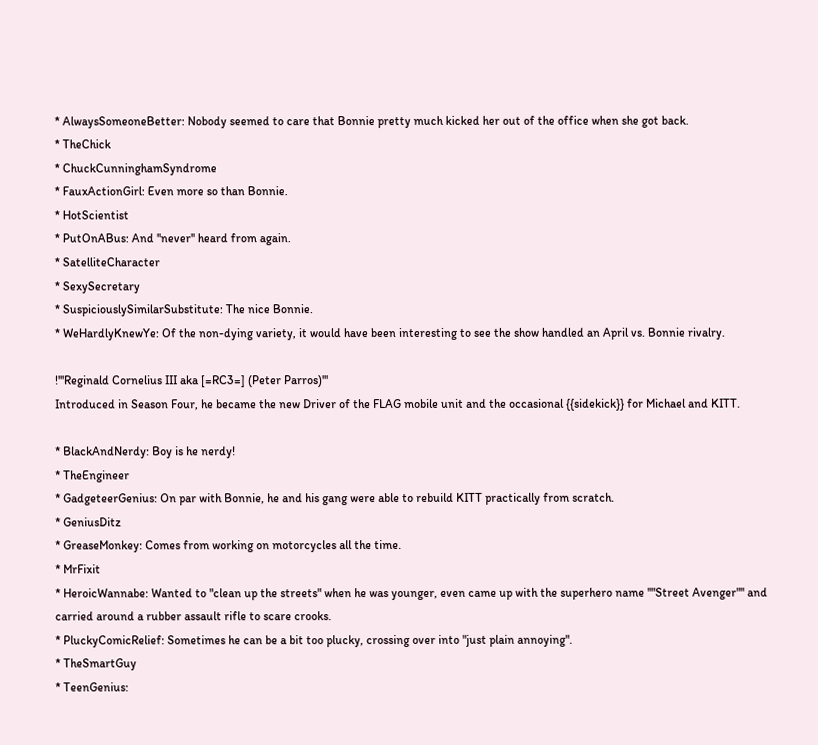* AlwaysSomeoneBetter: Nobody seemed to care that Bonnie pretty much kicked her out of the office when she got back.
* TheChick
* ChuckCunninghamSyndrome
* FauxActionGirl: Even more so than Bonnie.
* HotScientist
* PutOnABus: And ''never'' heard from again.
* SatelliteCharacter
* SexySecretary
* SuspiciouslySimilarSubstitute: The nice Bonnie.
* WeHardlyKnewYe: Of the non-dying variety, it would have been interesting to see the show handled an April vs. Bonnie rivalry.

!'''Reginald Cornelius III aka [=RC3=] (Peter Parros)'''
Introduced in Season Four, he became the new Driver of the FLAG mobile unit and the occasional {{sidekick}} for Michael and KITT.

* BlackAndNerdy: Boy is he nerdy!
* TheEngineer
* GadgeteerGenius: On par with Bonnie, he and his gang were able to rebuild KITT practically from scratch.
* GeniusDitz
* GreaseMonkey: Comes from working on motorcycles all the time.
* MrFixit
* HeroicWannabe: Wanted to "clean up the streets" when he was younger, even came up with the superhero name ''"Street Avenger"'' and carried around a rubber assault rifle to scare crooks.
* PluckyComicRelief: Sometimes he can be a bit too plucky, crossing over into "just plain annoying".
* TheSmartGuy
* TeenGenius: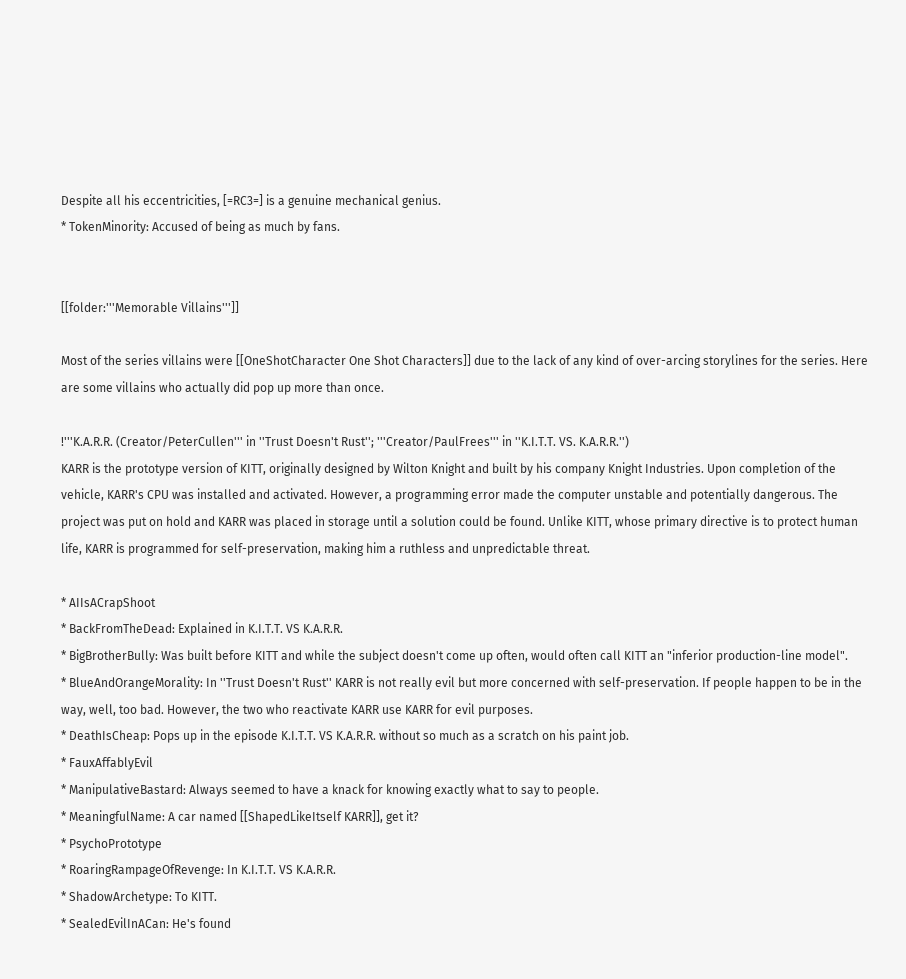Despite all his eccentricities, [=RC3=] is a genuine mechanical genius.
* TokenMinority: Accused of being as much by fans.


[[folder:'''Memorable Villains''']]

Most of the series villains were [[OneShotCharacter One Shot Characters]] due to the lack of any kind of over-arcing storylines for the series. Here are some villains who actually did pop up more than once.

!'''K.A.R.R. (Creator/PeterCullen''' in ''Trust Doesn't Rust''; '''Creator/PaulFrees''' in ''K.I.T.T. VS. K.A.R.R.'')
KARR is the prototype version of KITT, originally designed by Wilton Knight and built by his company Knight Industries. Upon completion of the vehicle, KARR's CPU was installed and activated. However, a programming error made the computer unstable and potentially dangerous. The project was put on hold and KARR was placed in storage until a solution could be found. Unlike KITT, whose primary directive is to protect human life, KARR is programmed for self-preservation, making him a ruthless and unpredictable threat.

* AIIsACrapShoot
* BackFromTheDead: Explained in K.I.T.T. VS K.A.R.R.
* BigBrotherBully: Was built before KITT and while the subject doesn't come up often, would often call KITT an "inferior production-line model".
* BlueAndOrangeMorality: In ''Trust Doesn't Rust'' KARR is not really evil but more concerned with self-preservation. If people happen to be in the way, well, too bad. However, the two who reactivate KARR use KARR for evil purposes.
* DeathIsCheap: Pops up in the episode K.I.T.T. VS K.A.R.R. without so much as a scratch on his paint job.
* FauxAffablyEvil
* ManipulativeBastard: Always seemed to have a knack for knowing exactly what to say to people.
* MeaningfulName: A car named [[ShapedLikeItself KARR]], get it?
* PsychoPrototype
* RoaringRampageOfRevenge: In K.I.T.T. VS K.A.R.R.
* ShadowArchetype: To KITT.
* SealedEvilInACan: He's found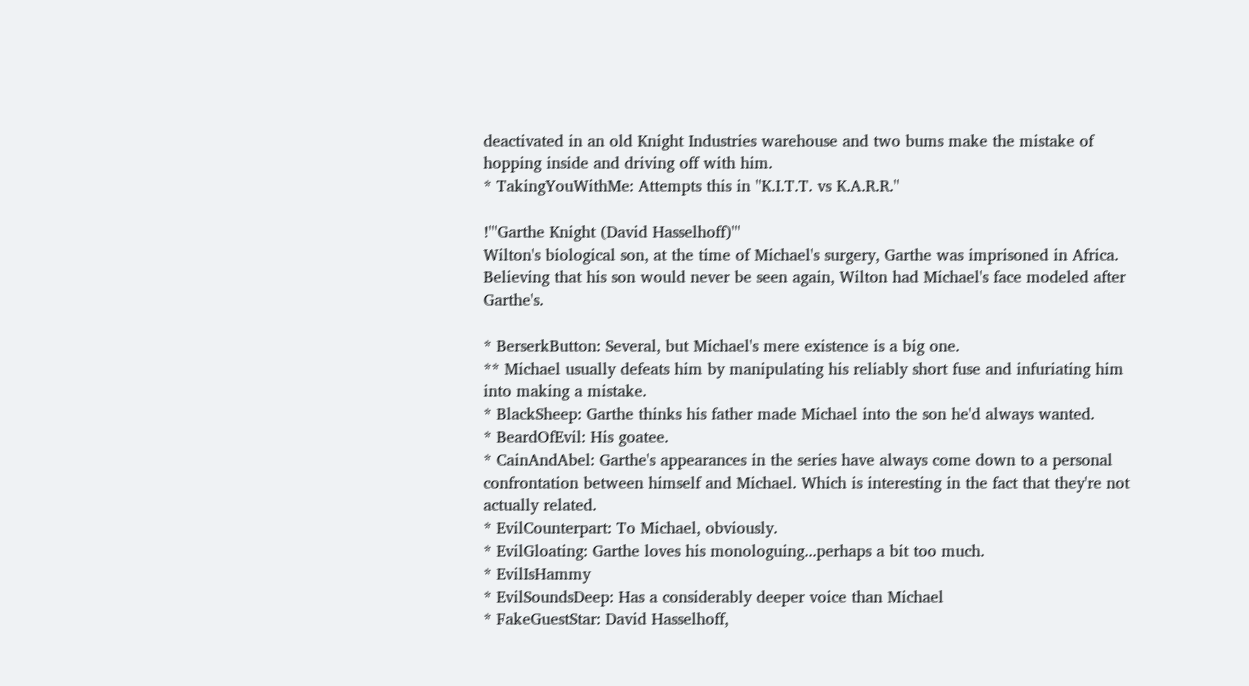deactivated in an old Knight Industries warehouse and two bums make the mistake of hopping inside and driving off with him.
* TakingYouWithMe: Attempts this in ''K.I.T.T. vs K.A.R.R.''

!'''Garthe Knight (David Hasselhoff)'''
Wilton's biological son, at the time of Michael's surgery, Garthe was imprisoned in Africa. Believing that his son would never be seen again, Wilton had Michael's face modeled after Garthe's.

* BerserkButton: Several, but Michael's mere existence is a big one.
** Michael usually defeats him by manipulating his reliably short fuse and infuriating him into making a mistake.
* BlackSheep: Garthe thinks his father made Michael into the son he'd always wanted.
* BeardOfEvil: His goatee.
* CainAndAbel: Garthe's appearances in the series have always come down to a personal confrontation between himself and Michael. Which is interesting in the fact that they're not actually related.
* EvilCounterpart: To Michael, obviously.
* EvilGloating: Garthe loves his monologuing...perhaps a bit too much.
* EvilIsHammy
* EvilSoundsDeep: Has a considerably deeper voice than Michael
* FakeGuestStar: David Hasselhoff,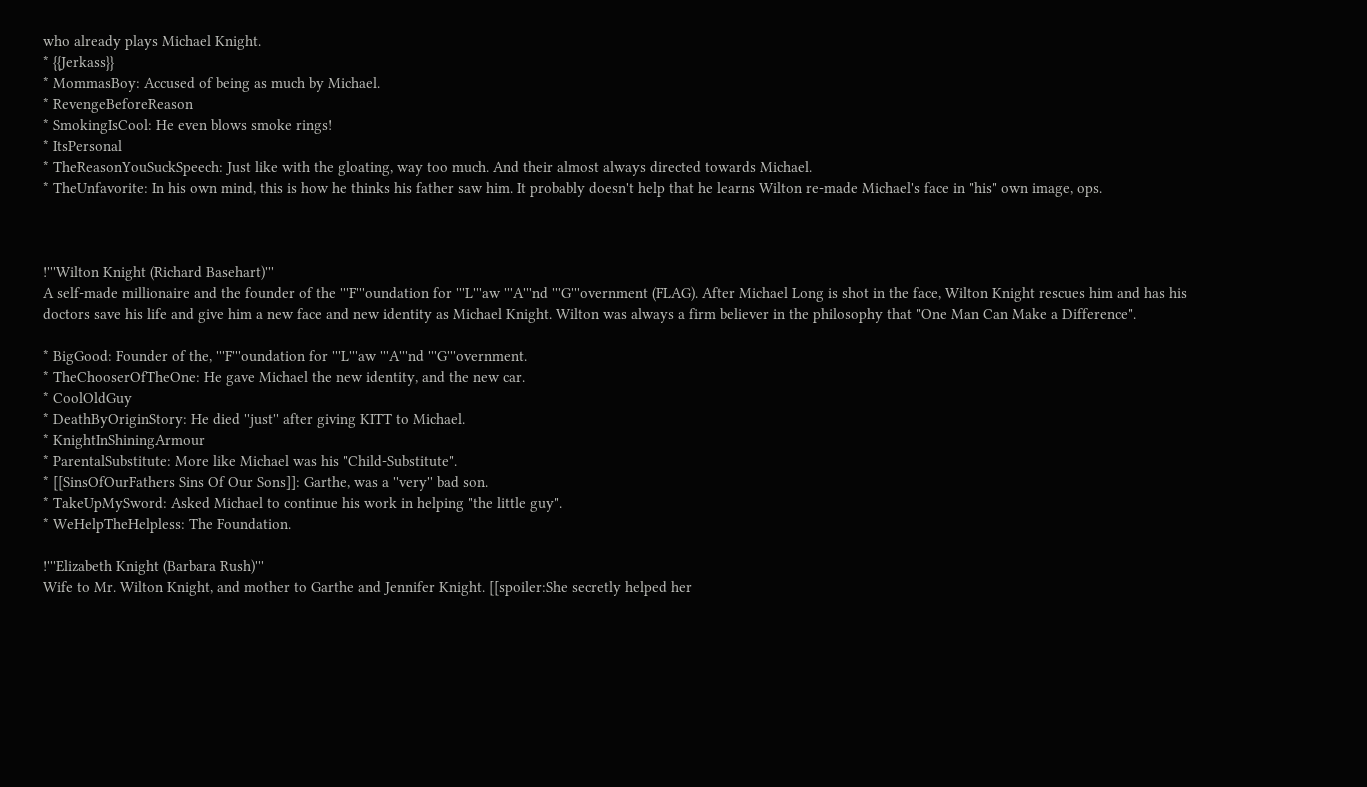who already plays Michael Knight.
* {{Jerkass}}
* MommasBoy: Accused of being as much by Michael.
* RevengeBeforeReason
* SmokingIsCool: He even blows smoke rings!
* ItsPersonal
* TheReasonYouSuckSpeech: Just like with the gloating, way too much. And their almost always directed towards Michael.
* TheUnfavorite: In his own mind, this is how he thinks his father saw him. It probably doesn't help that he learns Wilton re-made Michael's face in "his" own image, ops.



!'''Wilton Knight (Richard Basehart)'''
A self-made millionaire and the founder of the '''F'''oundation for '''L'''aw '''A'''nd '''G'''overnment (FLAG). After Michael Long is shot in the face, Wilton Knight rescues him and has his doctors save his life and give him a new face and new identity as Michael Knight. Wilton was always a firm believer in the philosophy that "One Man Can Make a Difference".

* BigGood: Founder of the, '''F'''oundation for '''L'''aw '''A'''nd '''G'''overnment.
* TheChooserOfTheOne: He gave Michael the new identity, and the new car.
* CoolOldGuy
* DeathByOriginStory: He died ''just'' after giving KITT to Michael.
* KnightInShiningArmour
* ParentalSubstitute: More like Michael was his "Child-Substitute".
* [[SinsOfOurFathers Sins Of Our Sons]]: Garthe, was a ''very'' bad son.
* TakeUpMySword: Asked Michael to continue his work in helping "the little guy".
* WeHelpTheHelpless: The Foundation.

!'''Elizabeth Knight (Barbara Rush)'''
Wife to Mr. Wilton Knight, and mother to Garthe and Jennifer Knight. [[spoiler:She secretly helped her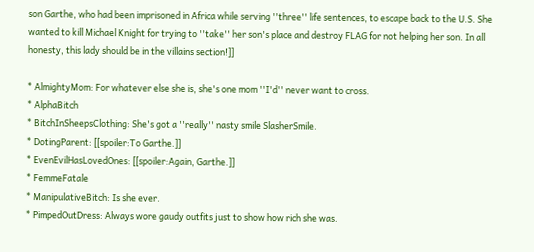son Garthe, who had been imprisoned in Africa while serving ''three'' life sentences, to escape back to the U.S. She wanted to kill Michael Knight for trying to ''take'' her son's place and destroy FLAG for not helping her son. In all honesty, this lady should be in the villains section!]]

* AlmightyMom: For whatever else she is, she's one mom ''I'd'' never want to cross.
* AlphaBitch
* BitchInSheepsClothing: She's got a ''really'' nasty smile SlasherSmile.
* DotingParent: [[spoiler:To Garthe.]]
* EvenEvilHasLovedOnes: [[spoiler:Again, Garthe.]]
* FemmeFatale
* ManipulativeBitch: Is she ever.
* PimpedOutDress: Always wore gaudy outfits just to show how rich she was.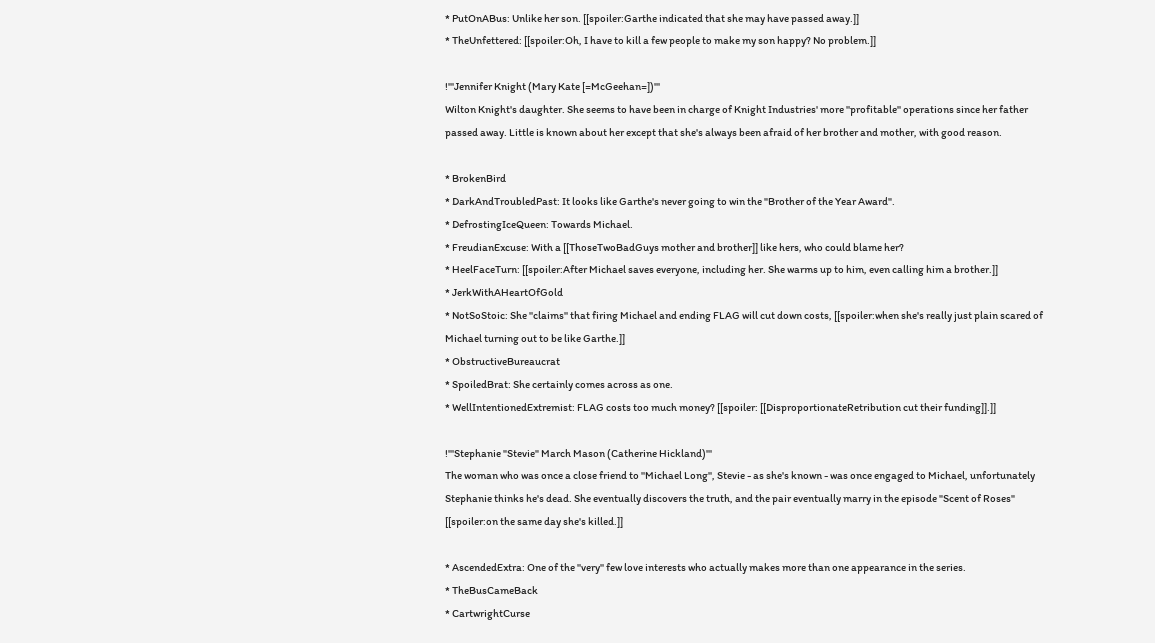* PutOnABus: Unlike her son. [[spoiler:Garthe indicated that she may have passed away.]]
* TheUnfettered: [[spoiler:Oh, I have to kill a few people to make my son happy? No problem.]]

!'''Jennifer Knight (Mary Kate [=McGeehan=])'''
Wilton Knight's daughter. She seems to have been in charge of Knight Industries' more ''profitable'' operations since her father passed away. Little is known about her except that she's always been afraid of her brother and mother, with good reason.

* BrokenBird
* DarkAndTroubledPast: It looks like Garthe's never going to win the "Brother of the Year Award".
* DefrostingIceQueen: Towards Michael.
* FreudianExcuse: With a [[ThoseTwoBadGuys mother and brother]] like hers, who could blame her?
* HeelFaceTurn: [[spoiler:After Michael saves everyone, including her. She warms up to him, even calling him a brother.]]
* JerkWithAHeartOfGold
* NotSoStoic: She ''claims'' that firing Michael and ending FLAG will cut down costs, [[spoiler:when she's really just plain scared of Michael turning out to be like Garthe.]]
* ObstructiveBureaucrat
* SpoiledBrat: She certainly comes across as one.
* WellIntentionedExtremist: FLAG costs too much money? [[spoiler: [[DisproportionateRetribution cut their funding]].]]

!'''Stephanie "Stevie" March Mason (Catherine Hickland)'''
The woman who was once a close friend to ''Michael Long'', Stevie - as she's known - was once engaged to Michael, unfortunately Stephanie thinks he's dead. She eventually discovers the truth, and the pair eventually marry in the episode "Scent of Roses" [[spoiler:on the same day she's killed.]]

* AscendedExtra: One of the ''very'' few love interests who actually makes more than one appearance in the series.
* TheBusCameBack
* CartwrightCurse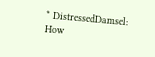* DistressedDamsel: How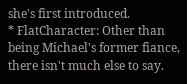she's first introduced.
* FlatCharacter: Other than being Michael's former fiance, there isn't much else to say.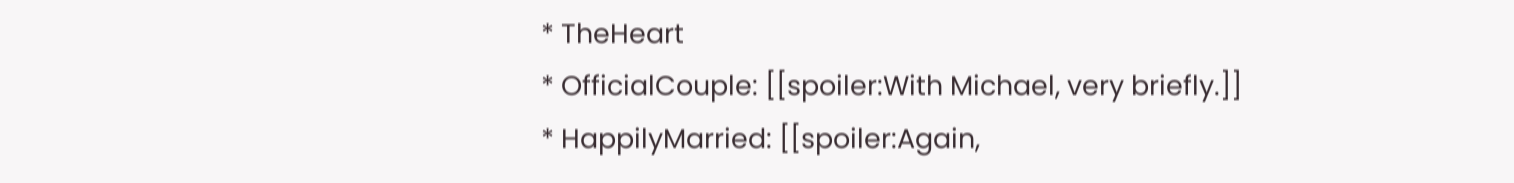* TheHeart
* OfficialCouple: [[spoiler:With Michael, very briefly.]]
* HappilyMarried: [[spoiler:Again,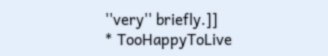''very'' briefly.]]
* TooHappyToLive